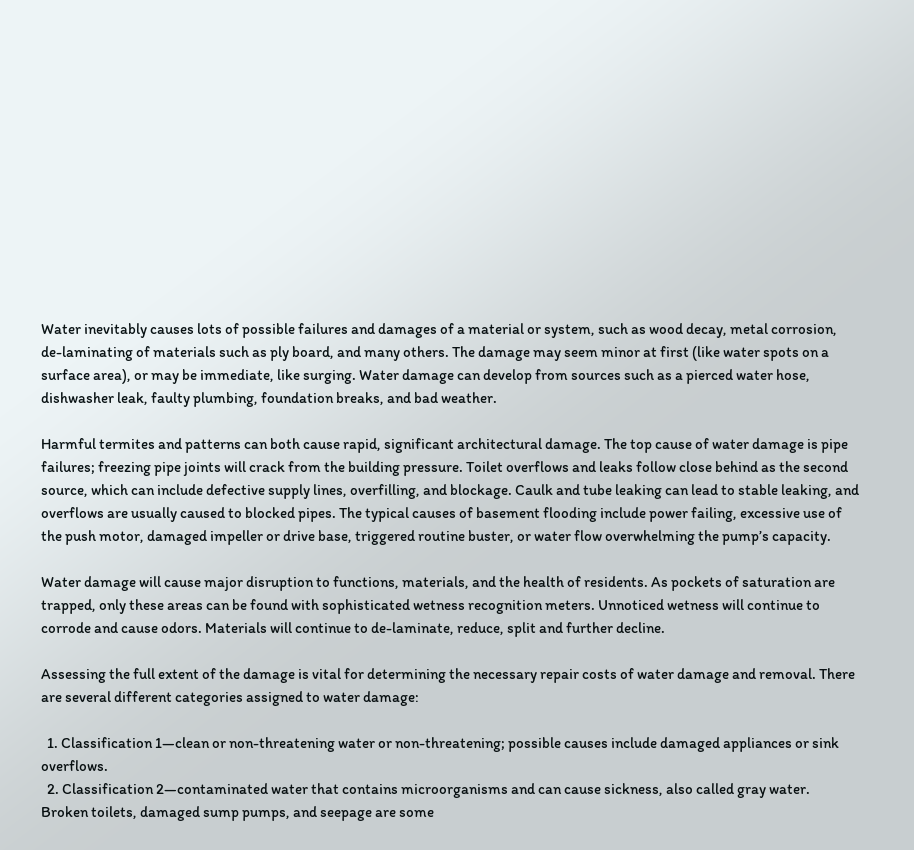Water inevitably causes lots of possible failures and damages of a material or system, such as wood decay, metal corrosion, de-laminating of materials such as ply board, and many others. The damage may seem minor at first (like water spots on a surface area), or may be immediate, like surging. Water damage can develop from sources such as a pierced water hose, dishwasher leak, faulty plumbing, foundation breaks, and bad weather.

Harmful termites and patterns can both cause rapid, significant architectural damage. The top cause of water damage is pipe failures; freezing pipe joints will crack from the building pressure. Toilet overflows and leaks follow close behind as the second source, which can include defective supply lines, overfilling, and blockage. Caulk and tube leaking can lead to stable leaking, and overflows are usually caused to blocked pipes. The typical causes of basement flooding include power failing, excessive use of the push motor, damaged impeller or drive base, triggered routine buster, or water flow overwhelming the pump’s capacity.

Water damage will cause major disruption to functions, materials, and the health of residents. As pockets of saturation are trapped, only these areas can be found with sophisticated wetness recognition meters. Unnoticed wetness will continue to corrode and cause odors. Materials will continue to de-laminate, reduce, split and further decline.

Assessing the full extent of the damage is vital for determining the necessary repair costs of water damage and removal. There are several different categories assigned to water damage:

  1. Classification 1—clean or non-threatening water or non-threatening; possible causes include damaged appliances or sink overflows.
  2. Classification 2—contaminated water that contains microorganisms and can cause sickness, also called gray water. Broken toilets, damaged sump pumps, and seepage are some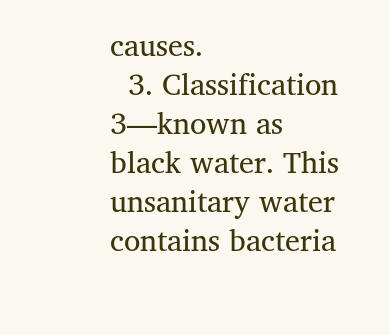causes.
  3. Classification 3—known as black water. This unsanitary water contains bacteria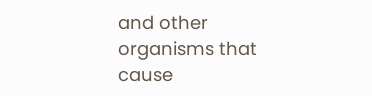and other organisms that cause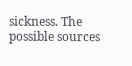sickness. The possible sources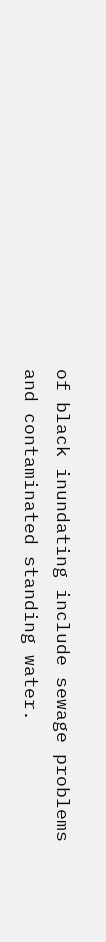of black inundating include sewage problems and contaminated standing water.